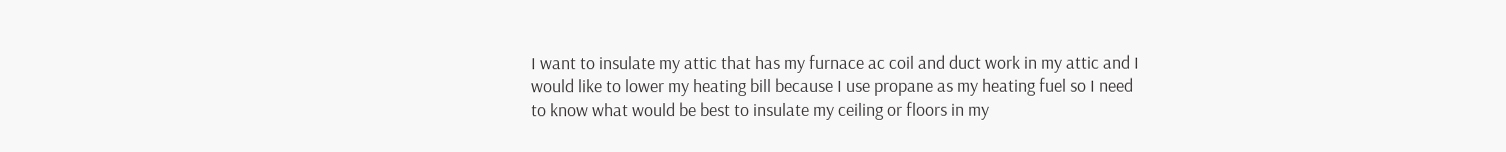I want to insulate my attic that has my furnace ac coil and duct work in my attic and I would like to lower my heating bill because I use propane as my heating fuel so I need to know what would be best to insulate my ceiling or floors in my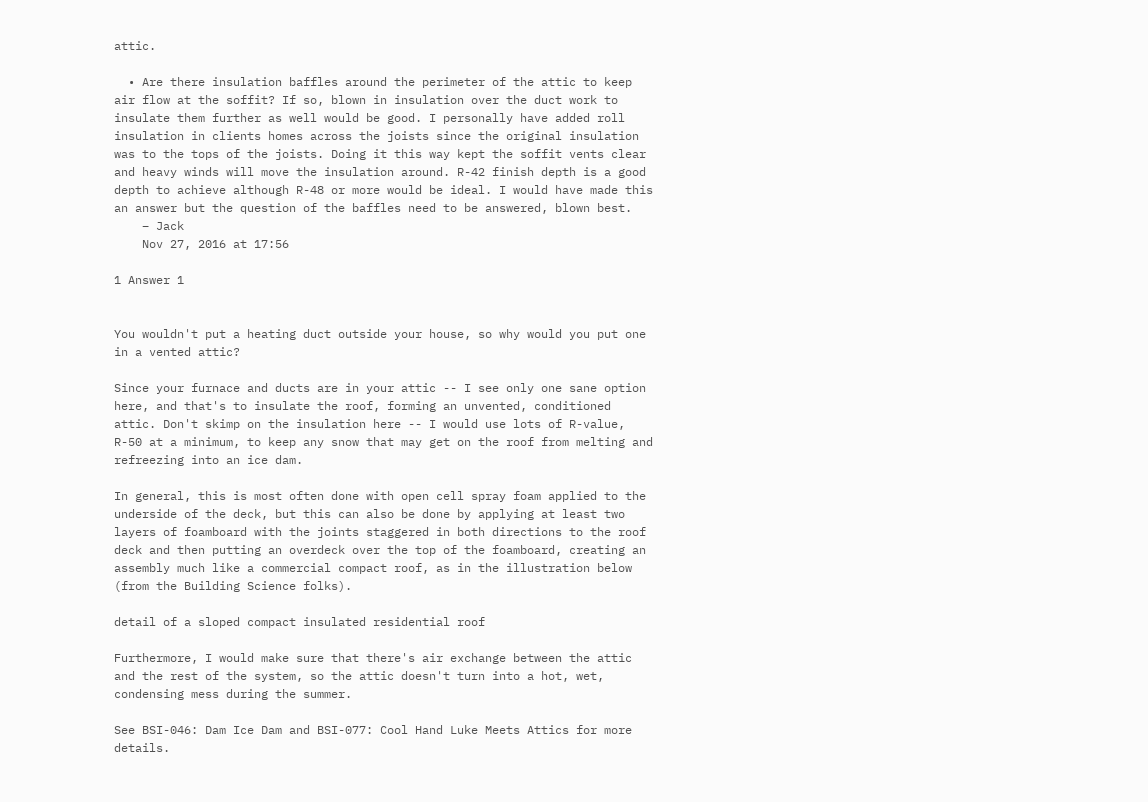attic.

  • Are there insulation baffles around the perimeter of the attic to keep air flow at the soffit? If so, blown in insulation over the duct work to insulate them further as well would be good. I personally have added roll insulation in clients homes across the joists since the original insulation was to the tops of the joists. Doing it this way kept the soffit vents clear and heavy winds will move the insulation around. R-42 finish depth is a good depth to achieve although R-48 or more would be ideal. I would have made this an answer but the question of the baffles need to be answered, blown best.
    – Jack
    Nov 27, 2016 at 17:56

1 Answer 1


You wouldn't put a heating duct outside your house, so why would you put one in a vented attic?

Since your furnace and ducts are in your attic -- I see only one sane option here, and that's to insulate the roof, forming an unvented, conditioned attic. Don't skimp on the insulation here -- I would use lots of R-value, R-50 at a minimum, to keep any snow that may get on the roof from melting and refreezing into an ice dam.

In general, this is most often done with open cell spray foam applied to the underside of the deck, but this can also be done by applying at least two layers of foamboard with the joints staggered in both directions to the roof deck and then putting an overdeck over the top of the foamboard, creating an assembly much like a commercial compact roof, as in the illustration below (from the Building Science folks).

detail of a sloped compact insulated residential roof

Furthermore, I would make sure that there's air exchange between the attic and the rest of the system, so the attic doesn't turn into a hot, wet, condensing mess during the summer.

See BSI-046: Dam Ice Dam and BSI-077: Cool Hand Luke Meets Attics for more details.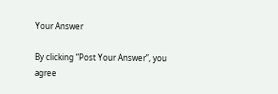Your Answer

By clicking “Post Your Answer”, you agree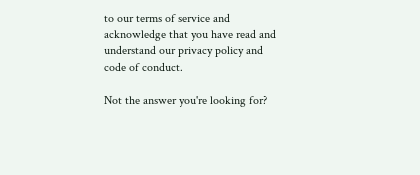to our terms of service and acknowledge that you have read and understand our privacy policy and code of conduct.

Not the answer you're looking for?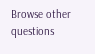Browse other questions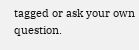tagged or ask your own question.